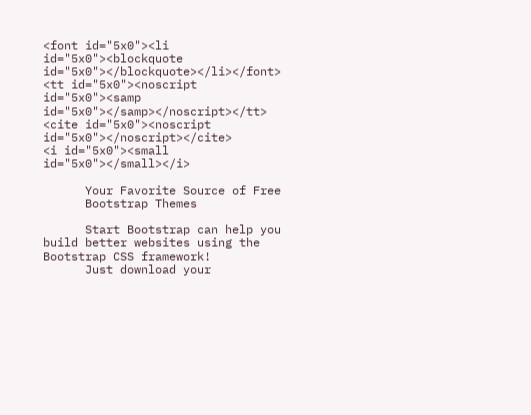<font id="5x0"><li id="5x0"><blockquote id="5x0"></blockquote></li></font>
<tt id="5x0"><noscript id="5x0"><samp id="5x0"></samp></noscript></tt>
<cite id="5x0"><noscript id="5x0"></noscript></cite>
<i id="5x0"><small id="5x0"></small></i>

      Your Favorite Source of Free
      Bootstrap Themes

      Start Bootstrap can help you build better websites using the Bootstrap CSS framework!
      Just download your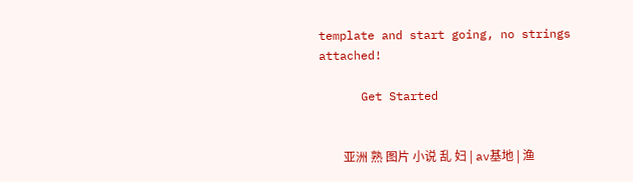template and start going, no strings attached!

      Get Started


        亚洲 熟 图片 小说 乱 妇 | av基地 | 渔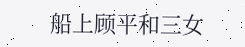船上顾平和三女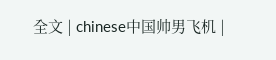全文 | chinese中国帅男飞机 |